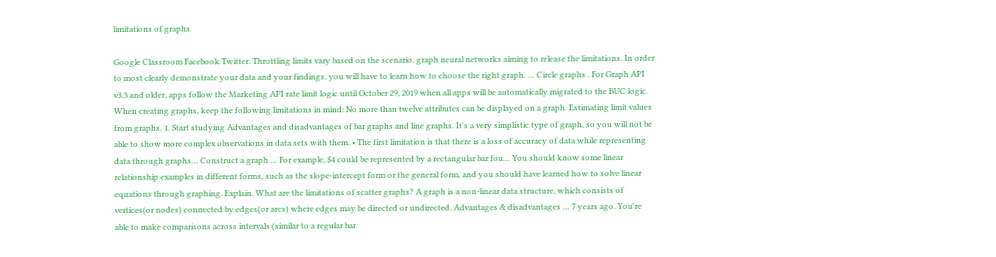limitations of graphs

Google Classroom Facebook Twitter. Throttling limits vary based on the scenario. graph neural networks aiming to release the limitations. In order to most clearly demonstrate your data and your findings, you will have to learn how to choose the right graph. … Circle graphs . For Graph API v3.3 and older, apps follow the Marketing API rate limit logic until October 29, 2019 when all apps will be automatically migrated to the BUC logic. When creating graphs, keep the following limitations in mind: No more than twelve attributes can be displayed on a graph. Estimating limit values from graphs. 1. Start studying Advantages and disadvantages of bar graphs and line graphs. It's a very simplistic type of graph, so you will not be able to show more complex observations in data sets with them. • The first limitation is that there is a loss of accuracy of data while representing data through graphs… Construct a graph … For example, $4 could be represented by a rectangular bar fou… You should know some linear relationship examples in different forms, such as the slope-intercept form or the general form, and you should have learned how to solve linear equations through graphing. Explain. What are the limitations of scatter graphs? A graph is a non-linear data structure, which consists of vertices(or nodes) connected by edges(or arcs) where edges may be directed or undirected. Advantages & disadvantages … 7 years ago. You're able to make comparisons across intervals (similar to a regular bar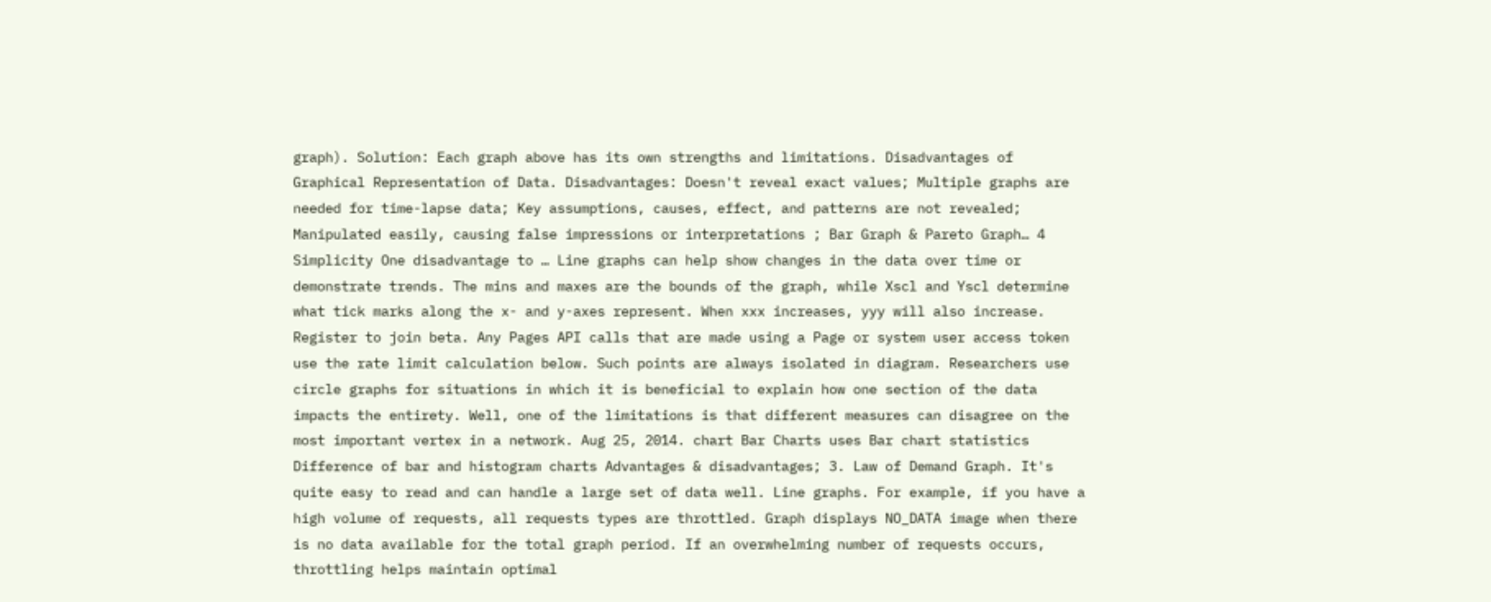graph). Solution: Each graph above has its own strengths and limitations. Disadvantages of Graphical Representation of Data. Disadvantages: Doesn't reveal exact values; Multiple graphs are needed for time-lapse data; Key assumptions, causes, effect, and patterns are not revealed; Manipulated easily, causing false impressions or interpretations ; Bar Graph & Pareto Graph… 4 Simplicity One disadvantage to … Line graphs can help show changes in the data over time or demonstrate trends. The mins and maxes are the bounds of the graph, while Xscl and Yscl determine what tick marks along the x- and y-axes represent. When xxx increases, yyy will also increase. Register to join beta. Any Pages API calls that are made using a Page or system user access token use the rate limit calculation below. Such points are always isolated in diagram. Researchers use circle graphs for situations in which it is beneficial to explain how one section of the data impacts the entirety. Well, one of the limitations is that different measures can disagree on the most important vertex in a network. Aug 25, 2014. chart Bar Charts uses Bar chart statistics Difference of bar and histogram charts Advantages & disadvantages; 3. Law of Demand Graph. It's quite easy to read and can handle a large set of data well. Line graphs. For example, if you have a high volume of requests, all requests types are throttled. Graph displays NO_DATA image when there is no data available for the total graph period. If an overwhelming number of requests occurs, throttling helps maintain optimal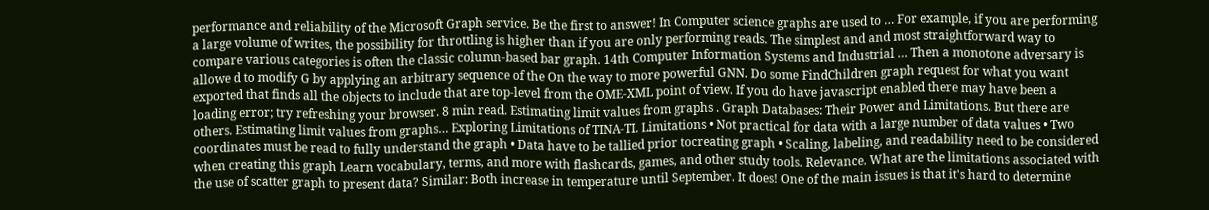performance and reliability of the Microsoft Graph service. Be the first to answer! In Computer science graphs are used to … For example, if you are performing a large volume of writes, the possibility for throttling is higher than if you are only performing reads. The simplest and and most straightforward way to compare various categories is often the classic column-based bar graph. 14th Computer Information Systems and Industrial … Then a monotone adversary is allowe d to modify G by applying an arbitrary sequence of the On the way to more powerful GNN. Do some FindChildren graph request for what you want exported that finds all the objects to include that are top-level from the OME-XML point of view. If you do have javascript enabled there may have been a loading error; try refreshing your browser. 8 min read. Estimating limit values from graphs . Graph Databases: Their Power and Limitations. But there are others. Estimating limit values from graphs… Exploring Limitations of TINA-TI. Limitations • Not practical for data with a large number of data values • Two coordinates must be read to fully understand the graph • Data have to be tallied prior tocreating graph • Scaling, labeling, and readability need to be considered when creating this graph Learn vocabulary, terms, and more with flashcards, games, and other study tools. Relevance. What are the limitations associated with the use of scatter graph to present data? Similar: Both increase in temperature until September. It does! One of the main issues is that it's hard to determine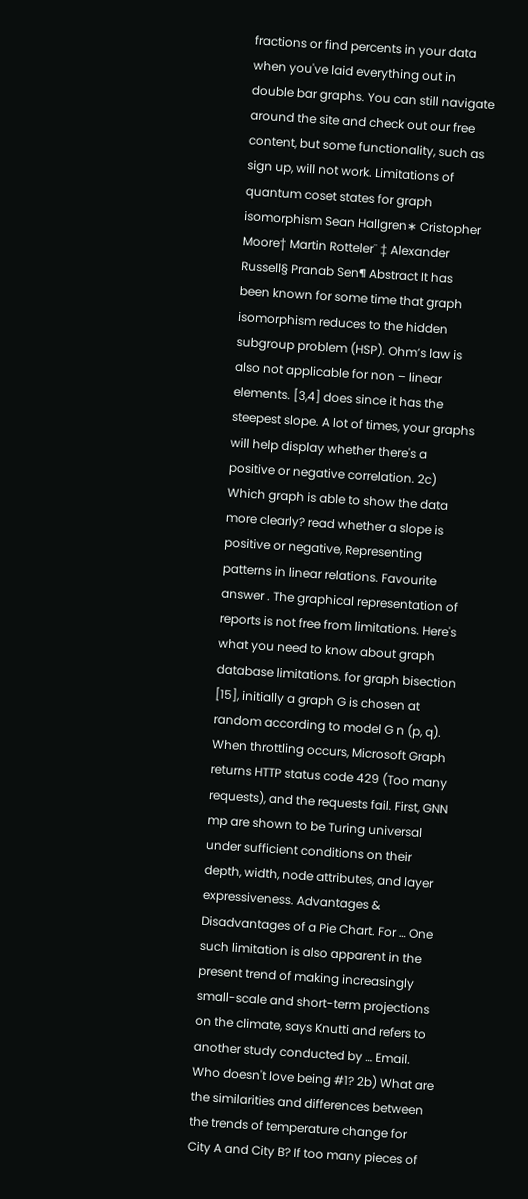fractions or find percents in your data when you've laid everything out in double bar graphs. You can still navigate around the site and check out our free content, but some functionality, such as sign up, will not work. Limitations of quantum coset states for graph isomorphism Sean Hallgren∗ Cristopher Moore† Martin Rotteler¨ ‡ Alexander Russell§ Pranab Sen¶ Abstract It has been known for some time that graph isomorphism reduces to the hidden subgroup problem (HSP). Ohm’s law is also not applicable for non – linear elements. [3,4] does since it has the steepest slope. A lot of times, your graphs will help display whether there's a positive or negative correlation. 2c) Which graph is able to show the data more clearly? read whether a slope is positive or negative, Representing patterns in linear relations. Favourite answer . The graphical representation of reports is not free from limitations. Here's what you need to know about graph database limitations. for graph bisection [15], initially a graph G is chosen at random according to model G n (p, q). When throttling occurs, Microsoft Graph returns HTTP status code 429 (Too many requests), and the requests fail. First, GNN mp are shown to be Turing universal under sufficient conditions on their depth, width, node attributes, and layer expressiveness. Advantages & Disadvantages of a Pie Chart. For … One such limitation is also apparent in the present trend of making increasingly small-scale and short-term projections on the climate, says Knutti and refers to another study conducted by … Email. Who doesn't love being #1? 2b) What are the similarities and differences between the trends of temperature change for City A and City B? If too many pieces of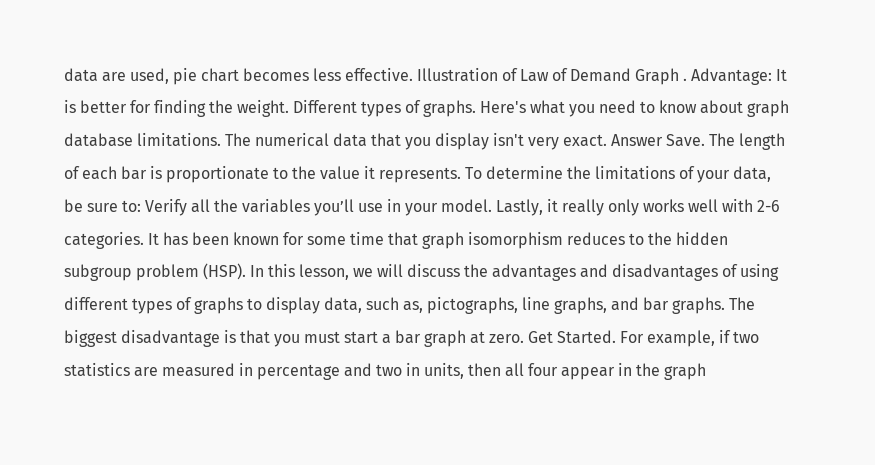data are used, pie chart becomes less effective. Illustration of Law of Demand Graph . Advantage: It is better for finding the weight. Different types of graphs. Here's what you need to know about graph database limitations. The numerical data that you display isn't very exact. Answer Save. The length of each bar is proportionate to the value it represents. To determine the limitations of your data, be sure to: Verify all the variables you’ll use in your model. Lastly, it really only works well with 2-6 categories. It has been known for some time that graph isomorphism reduces to the hidden subgroup problem (HSP). In this lesson, we will discuss the advantages and disadvantages of using different types of graphs to display data, such as, pictographs, line graphs, and bar graphs. The biggest disadvantage is that you must start a bar graph at zero. Get Started. For example, if two statistics are measured in percentage and two in units, then all four appear in the graph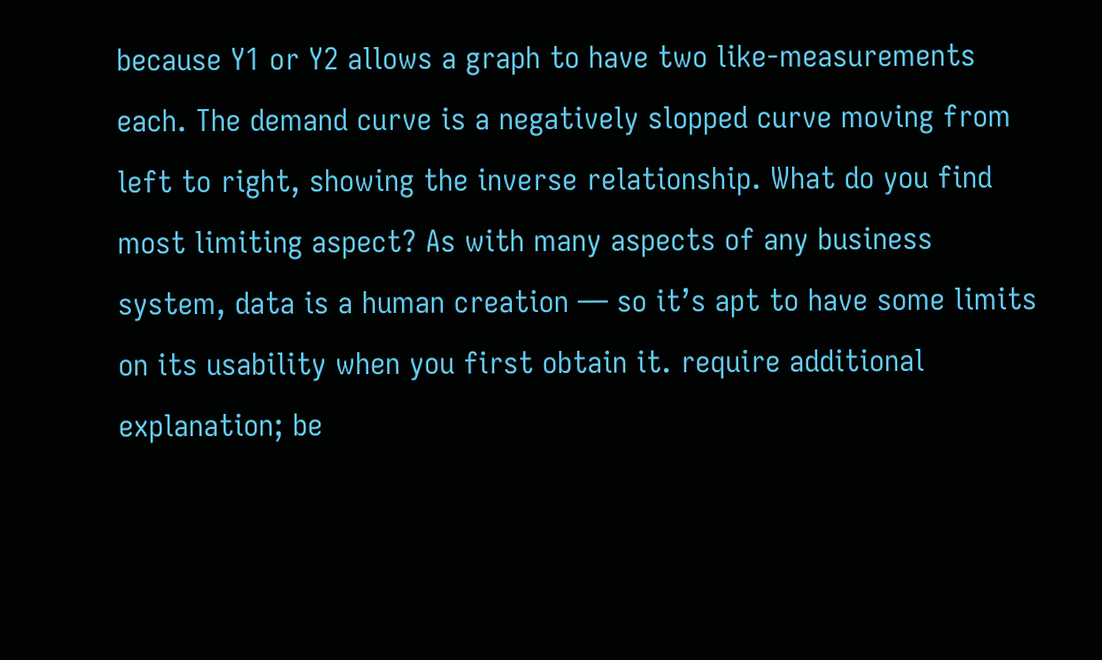because Y1 or Y2 allows a graph to have two like-measurements each. The demand curve is a negatively slopped curve moving from left to right, showing the inverse relationship. What do you find most limiting aspect? As with many aspects of any business system, data is a human creation — so it’s apt to have some limits on its usability when you first obtain it. require additional explanation; be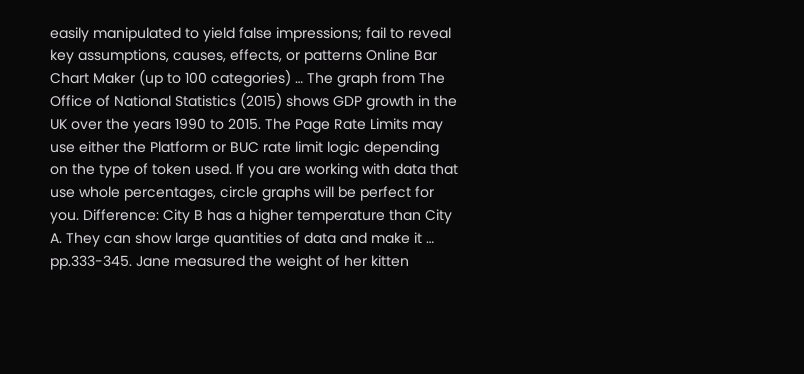easily manipulated to yield false impressions; fail to reveal key assumptions, causes, effects, or patterns Online Bar Chart Maker (up to 100 categories) … The graph from The Office of National Statistics (2015) shows GDP growth in the UK over the years 1990 to 2015. The Page Rate Limits may use either the Platform or BUC rate limit logic depending on the type of token used. If you are working with data that use whole percentages, circle graphs will be perfect for you. Difference: City B has a higher temperature than City A. They can show large quantities of data and make it … pp.333-345. Jane measured the weight of her kitten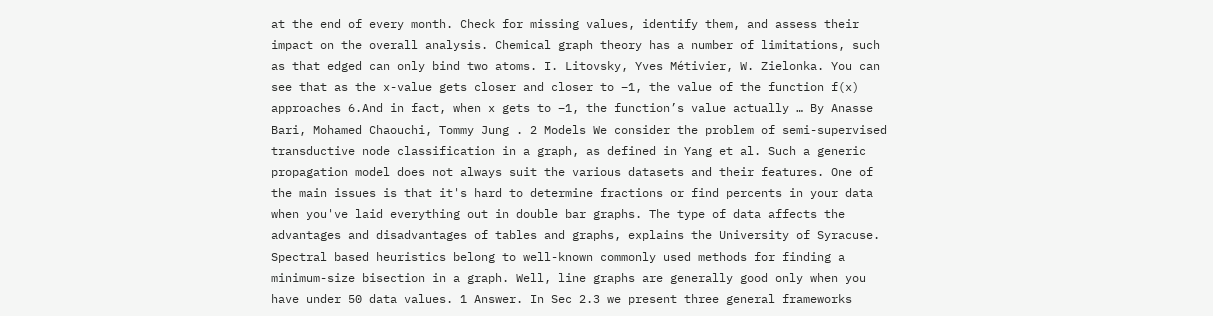at the end of every month. Check for missing values, identify them, and assess their impact on the overall analysis. Chemical graph theory has a number of limitations, such as that edged can only bind two atoms. I. Litovsky, Yves Métivier, W. Zielonka. You can see that as the x-value gets closer and closer to –1, the value of the function f(x) approaches 6.And in fact, when x gets to –1, the function’s value actually … By Anasse Bari, Mohamed Chaouchi, Tommy Jung . 2 Models We consider the problem of semi-supervised transductive node classification in a graph, as defined in Yang et al. Such a generic propagation model does not always suit the various datasets and their features. One of the main issues is that it's hard to determine fractions or find percents in your data when you've laid everything out in double bar graphs. The type of data affects the advantages and disadvantages of tables and graphs, explains the University of Syracuse. Spectral based heuristics belong to well-known commonly used methods for finding a minimum-size bisection in a graph. Well, line graphs are generally good only when you have under 50 data values. 1 Answer. In Sec 2.3 we present three general frameworks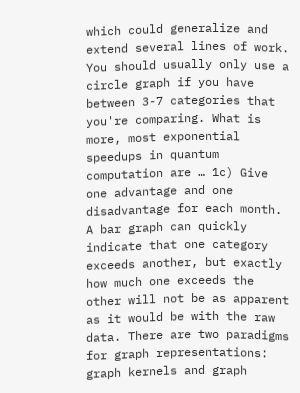which could generalize and extend several lines of work. You should usually only use a circle graph if you have between 3-7 categories that you're comparing. What is more, most exponential speedups in quantum computation are … 1c) Give one advantage and one disadvantage for each month. A bar graph can quickly indicate that one category exceeds another, but exactly how much one exceeds the other will not be as apparent as it would be with the raw data. There are two paradigms for graph representations: graph kernels and graph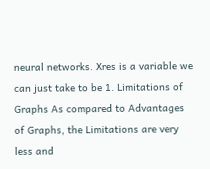neural networks. Xres is a variable we can just take to be 1. Limitations of Graphs As compared to Advantages of Graphs, the Limitations are very less and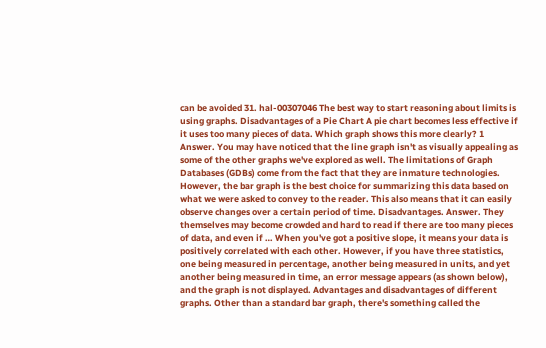can be avoided 31. hal-00307046 The best way to start reasoning about limits is using graphs. Disadvantages of a Pie Chart A pie chart becomes less effective if it uses too many pieces of data. Which graph shows this more clearly? 1 Answer. You may have noticed that the line graph isn't as visually appealing as some of the other graphs we've explored as well. The limitations of Graph Databases (GDBs) come from the fact that they are inmature technologies. However, the bar graph is the best choice for summarizing this data based on what we were asked to convey to the reader. This also means that it can easily observe changes over a certain period of time. Disadvantages. Answer. They themselves may become crowded and hard to read if there are too many pieces of data, and even if … When you've got a positive slope, it means your data is positively correlated with each other. However, if you have three statistics, one being measured in percentage, another being measured in units, and yet another being measured in time, an error message appears (as shown below), and the graph is not displayed. Advantages and disadvantages of different graphs. Other than a standard bar graph, there's something called the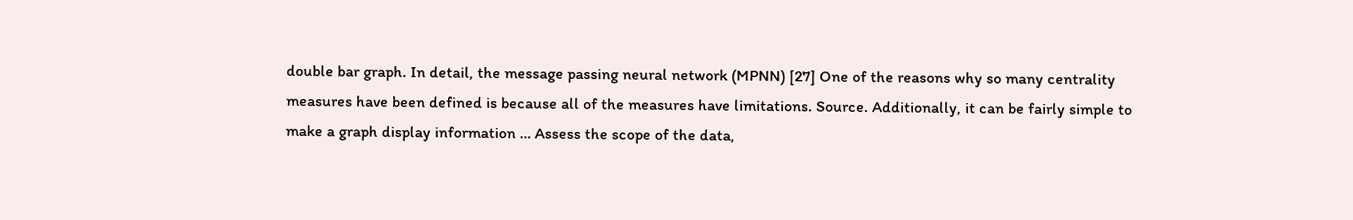double bar graph. In detail, the message passing neural network (MPNN) [27] One of the reasons why so many centrality measures have been defined is because all of the measures have limitations. Source. Additionally, it can be fairly simple to make a graph display information … Assess the scope of the data,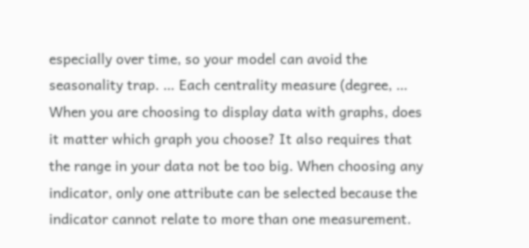especially over time, so your model can avoid the seasonality trap. … Each centrality measure (degree, … When you are choosing to display data with graphs, does it matter which graph you choose? It also requires that the range in your data not be too big. When choosing any indicator, only one attribute can be selected because the indicator cannot relate to more than one measurement.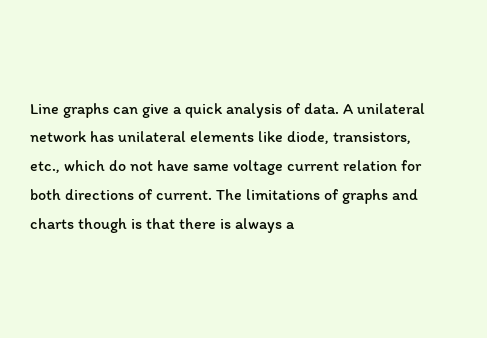Line graphs can give a quick analysis of data. A unilateral network has unilateral elements like diode, transistors, etc., which do not have same voltage current relation for both directions of current. The limitations of graphs and charts though is that there is always a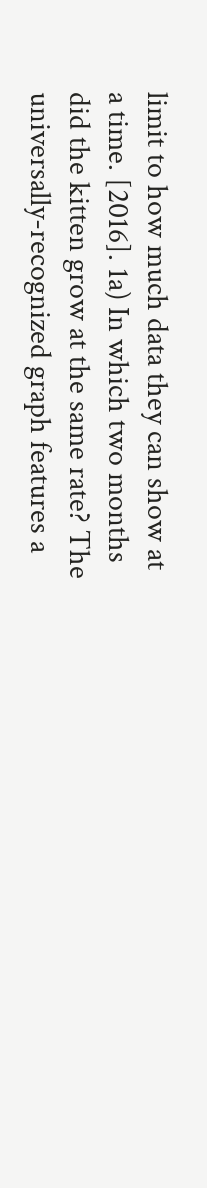limit to how much data they can show at a time. [2016]. 1a) In which two months did the kitten grow at the same rate? The universally-recognized graph features a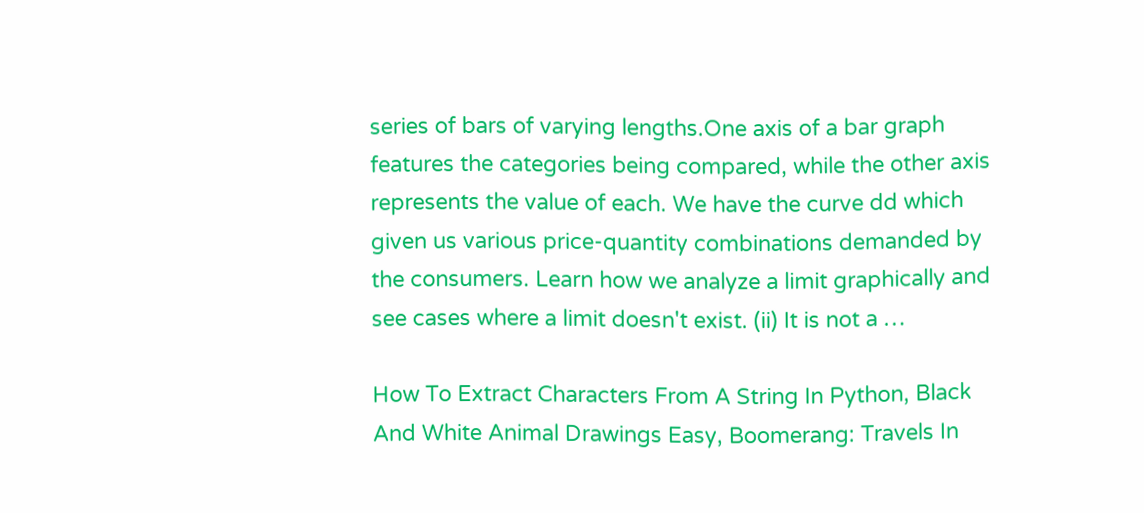series of bars of varying lengths.One axis of a bar graph features the categories being compared, while the other axis represents the value of each. We have the curve dd which given us various price-quantity combinations demanded by the consumers. Learn how we analyze a limit graphically and see cases where a limit doesn't exist. (ii) It is not a …

How To Extract Characters From A String In Python, Black And White Animal Drawings Easy, Boomerang: Travels In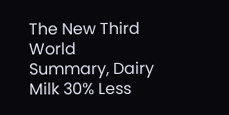The New Third World Summary, Dairy Milk 30% Less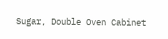Sugar, Double Oven Cabinet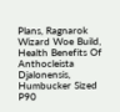Plans, Ragnarok Wizard Woe Build, Health Benefits Of Anthocleista Djalonensis, Humbucker Sized P90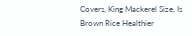Covers, King Mackerel Size, Is Brown Rice Healthier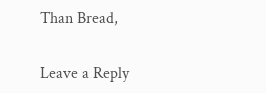Than Bread,

Leave a Reply